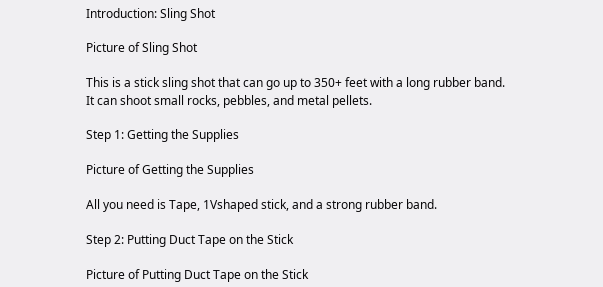Introduction: Sling Shot

Picture of Sling Shot

This is a stick sling shot that can go up to 350+ feet with a long rubber band. It can shoot small rocks, pebbles, and metal pellets.

Step 1: Getting the Supplies

Picture of Getting the Supplies

All you need is Tape, 1Vshaped stick, and a strong rubber band.

Step 2: Putting Duct Tape on the Stick

Picture of Putting Duct Tape on the Stick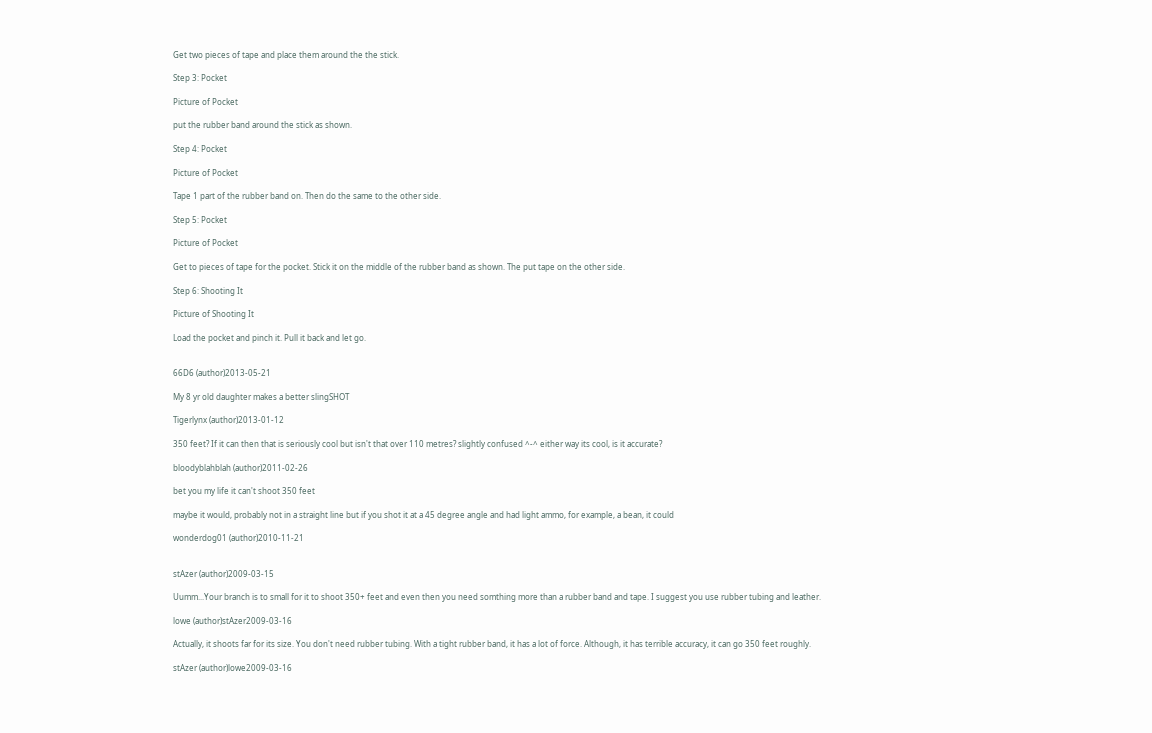Get two pieces of tape and place them around the the stick.

Step 3: Pocket

Picture of Pocket

put the rubber band around the stick as shown.

Step 4: Pocket

Picture of Pocket

Tape 1 part of the rubber band on. Then do the same to the other side.

Step 5: Pocket

Picture of Pocket

Get to pieces of tape for the pocket. Stick it on the middle of the rubber band as shown. The put tape on the other side.

Step 6: Shooting It

Picture of Shooting It

Load the pocket and pinch it. Pull it back and let go.


66D6 (author)2013-05-21

My 8 yr old daughter makes a better slingSHOT

Tigerlynx (author)2013-01-12

350 feet? If it can then that is seriously cool but isn't that over 110 metres? slightly confused ^-^ either way its cool, is it accurate?

bloodyblahblah (author)2011-02-26

bet you my life it can't shoot 350 feet

maybe it would, probably not in a straight line but if you shot it at a 45 degree angle and had light ammo, for example, a bean, it could

wonderdog01 (author)2010-11-21


stAzer (author)2009-03-15

Uumm...Your branch is to small for it to shoot 350+ feet and even then you need somthing more than a rubber band and tape. I suggest you use rubber tubing and leather.

lowe (author)stAzer2009-03-16

Actually, it shoots far for its size. You don't need rubber tubing. With a tight rubber band, it has a lot of force. Although, it has terrible accuracy, it can go 350 feet roughly.

stAzer (author)lowe2009-03-16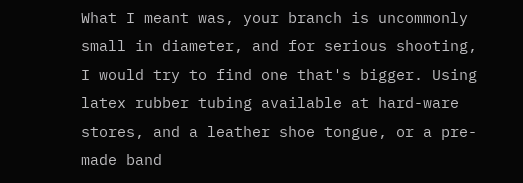What I meant was, your branch is uncommonly small in diameter, and for serious shooting, I would try to find one that's bigger. Using latex rubber tubing available at hard-ware stores, and a leather shoe tongue, or a pre-made band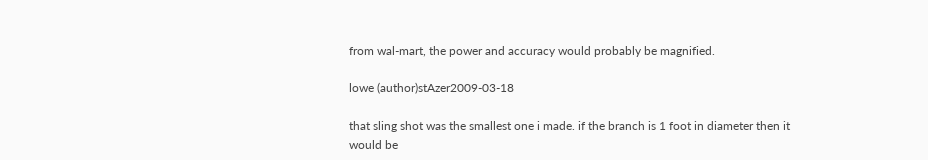from wal-mart, the power and accuracy would probably be magnified.

lowe (author)stAzer2009-03-18

that sling shot was the smallest one i made. if the branch is 1 foot in diameter then it would be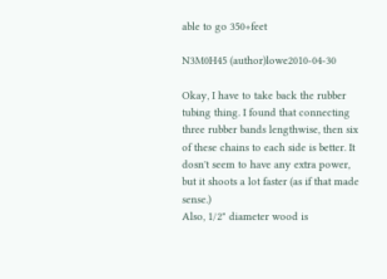able to go 350+feet

N3M0H45 (author)lowe2010-04-30

Okay, I have to take back the rubber tubing thing. I found that connecting three rubber bands lengthwise, then six of these chains to each side is better. It dosn't seem to have any extra power, but it shoots a lot faster (as if that made sense.)
Also, 1/2" diameter wood is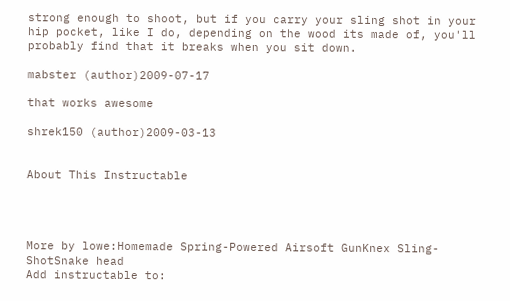strong enough to shoot, but if you carry your sling shot in your hip pocket, like I do, depending on the wood its made of, you'll probably find that it breaks when you sit down.

mabster (author)2009-07-17

that works awesome

shrek150 (author)2009-03-13


About This Instructable




More by lowe:Homemade Spring-Powered Airsoft GunKnex Sling-ShotSnake head
Add instructable to: